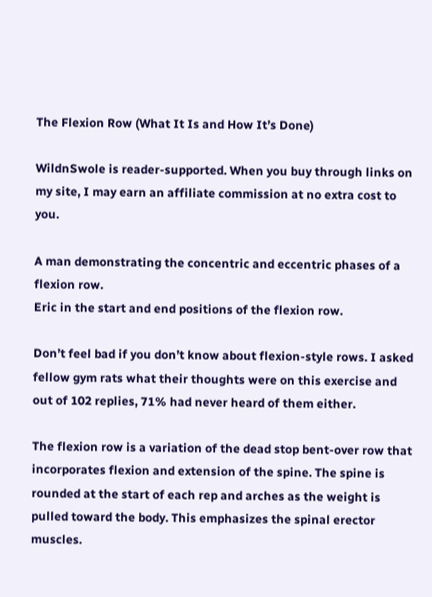The Flexion Row (What It Is and How It’s Done)

WildnSwole is reader-supported. When you buy through links on my site, I may earn an affiliate commission at no extra cost to you.

A man demonstrating the concentric and eccentric phases of a flexion row.
Eric in the start and end positions of the flexion row.

Don’t feel bad if you don’t know about flexion-style rows. I asked fellow gym rats what their thoughts were on this exercise and out of 102 replies, 71% had never heard of them either.

The flexion row is a variation of the dead stop bent-over row that incorporates flexion and extension of the spine. The spine is rounded at the start of each rep and arches as the weight is pulled toward the body. This emphasizes the spinal erector muscles.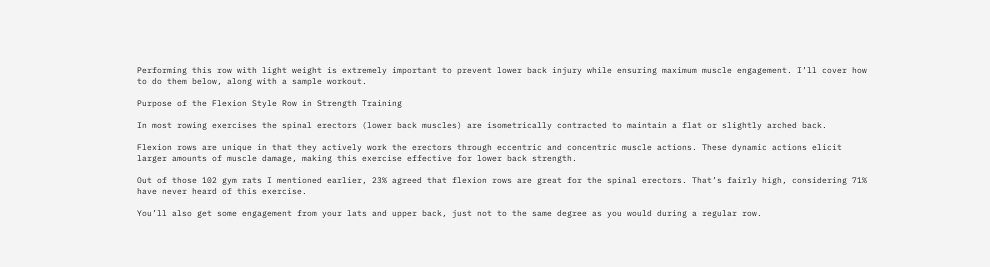Performing this row with light weight is extremely important to prevent lower back injury while ensuring maximum muscle engagement. I’ll cover how to do them below, along with a sample workout.

Purpose of the Flexion Style Row in Strength Training

In most rowing exercises the spinal erectors (lower back muscles) are isometrically contracted to maintain a flat or slightly arched back.

Flexion rows are unique in that they actively work the erectors through eccentric and concentric muscle actions. These dynamic actions elicit larger amounts of muscle damage, making this exercise effective for lower back strength.

Out of those 102 gym rats I mentioned earlier, 23% agreed that flexion rows are great for the spinal erectors. That’s fairly high, considering 71% have never heard of this exercise.

You’ll also get some engagement from your lats and upper back, just not to the same degree as you would during a regular row.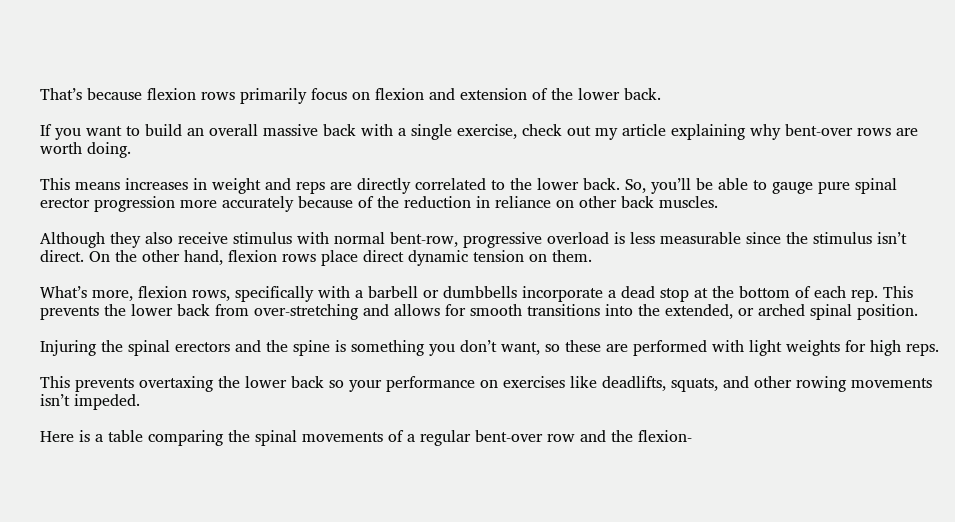That’s because flexion rows primarily focus on flexion and extension of the lower back.

If you want to build an overall massive back with a single exercise, check out my article explaining why bent-over rows are worth doing.

This means increases in weight and reps are directly correlated to the lower back. So, you’ll be able to gauge pure spinal erector progression more accurately because of the reduction in reliance on other back muscles.

Although they also receive stimulus with normal bent-row, progressive overload is less measurable since the stimulus isn’t direct. On the other hand, flexion rows place direct dynamic tension on them.

What’s more, flexion rows, specifically with a barbell or dumbbells incorporate a dead stop at the bottom of each rep. This prevents the lower back from over-stretching and allows for smooth transitions into the extended, or arched spinal position.

Injuring the spinal erectors and the spine is something you don’t want, so these are performed with light weights for high reps.

This prevents overtaxing the lower back so your performance on exercises like deadlifts, squats, and other rowing movements isn’t impeded.

Here is a table comparing the spinal movements of a regular bent-over row and the flexion-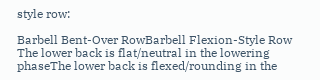style row:

Barbell Bent-Over RowBarbell Flexion-Style Row
The lower back is flat/neutral in the lowering phaseThe lower back is flexed/rounding in the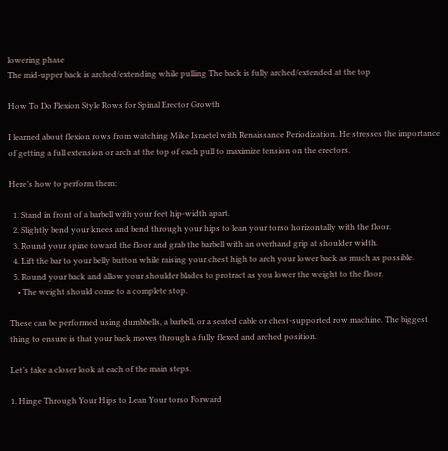lowering phase
The mid-upper back is arched/extending while pulling The back is fully arched/extended at the top

How To Do Flexion Style Rows for Spinal Erector Growth

I learned about flexion rows from watching Mike Israetel with Renaissance Periodization. He stresses the importance of getting a full extension or arch at the top of each pull to maximize tension on the erectors.

Here’s how to perform them:

  1. Stand in front of a barbell with your feet hip-width apart.
  2. Slightly bend your knees and bend through your hips to lean your torso horizontally with the floor.
  3. Round your spine toward the floor and grab the barbell with an overhand grip at shoulder width.
  4. Lift the bar to your belly button while raising your chest high to arch your lower back as much as possible.
  5. Round your back and allow your shoulder blades to protract as you lower the weight to the floor.
    • The weight should come to a complete stop.

These can be performed using dumbbells, a barbell, or a seated cable or chest-supported row machine. The biggest thing to ensure is that your back moves through a fully flexed and arched position.

Let’s take a closer look at each of the main steps.

1. Hinge Through Your Hips to Lean Your torso Forward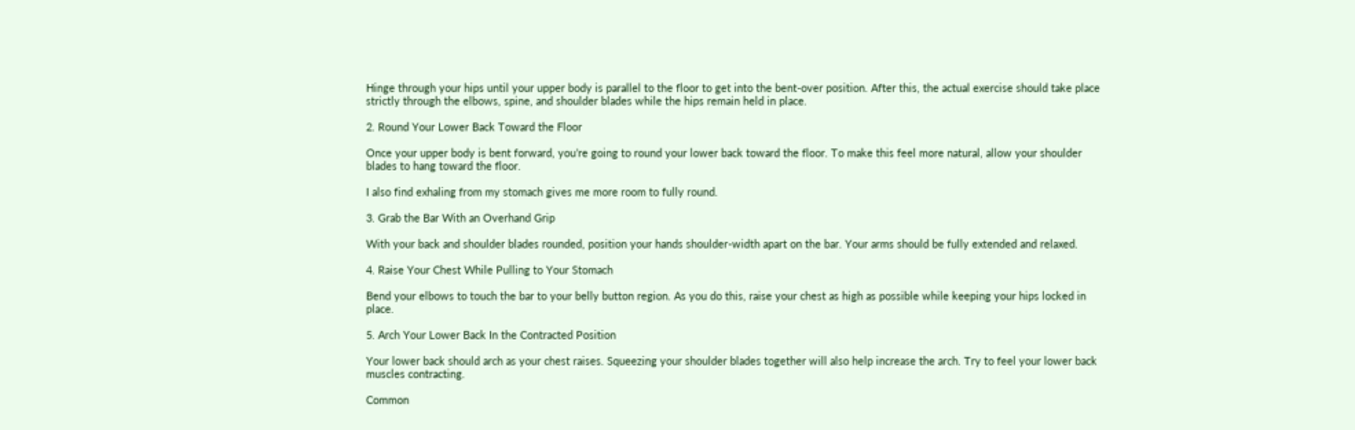Hinge through your hips until your upper body is parallel to the floor to get into the bent-over position. After this, the actual exercise should take place strictly through the elbows, spine, and shoulder blades while the hips remain held in place.

2. Round Your Lower Back Toward the Floor

Once your upper body is bent forward, you’re going to round your lower back toward the floor. To make this feel more natural, allow your shoulder blades to hang toward the floor.

I also find exhaling from my stomach gives me more room to fully round.

3. Grab the Bar With an Overhand Grip

With your back and shoulder blades rounded, position your hands shoulder-width apart on the bar. Your arms should be fully extended and relaxed.

4. Raise Your Chest While Pulling to Your Stomach

Bend your elbows to touch the bar to your belly button region. As you do this, raise your chest as high as possible while keeping your hips locked in place.

5. Arch Your Lower Back In the Contracted Position

Your lower back should arch as your chest raises. Squeezing your shoulder blades together will also help increase the arch. Try to feel your lower back muscles contracting.

Common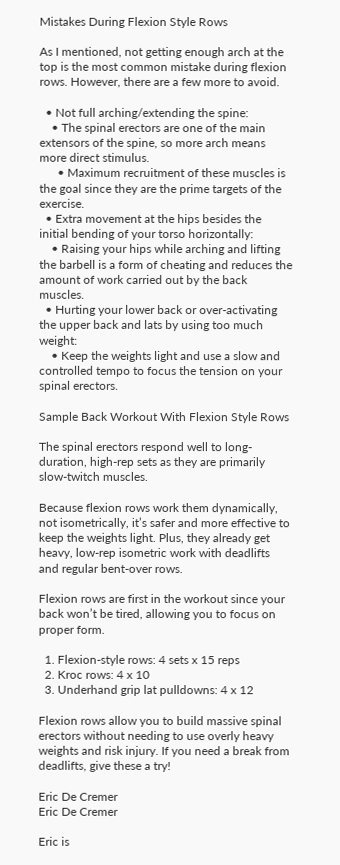Mistakes During Flexion Style Rows

As I mentioned, not getting enough arch at the top is the most common mistake during flexion rows. However, there are a few more to avoid.

  • Not full arching/extending the spine:
    • The spinal erectors are one of the main extensors of the spine, so more arch means more direct stimulus.
      • Maximum recruitment of these muscles is the goal since they are the prime targets of the exercise.
  • Extra movement at the hips besides the initial bending of your torso horizontally:
    • Raising your hips while arching and lifting the barbell is a form of cheating and reduces the amount of work carried out by the back muscles.
  • Hurting your lower back or over-activating the upper back and lats by using too much weight:
    • Keep the weights light and use a slow and controlled tempo to focus the tension on your spinal erectors.

Sample Back Workout With Flexion Style Rows

The spinal erectors respond well to long-duration, high-rep sets as they are primarily slow-twitch muscles.

Because flexion rows work them dynamically, not isometrically, it’s safer and more effective to keep the weights light. Plus, they already get heavy, low-rep isometric work with deadlifts and regular bent-over rows.

Flexion rows are first in the workout since your back won’t be tired, allowing you to focus on proper form.

  1. Flexion-style rows: 4 sets x 15 reps
  2. Kroc rows: 4 x 10
  3. Underhand grip lat pulldowns: 4 x 12

Flexion rows allow you to build massive spinal erectors without needing to use overly heavy weights and risk injury. If you need a break from deadlifts, give these a try!

Eric De Cremer
Eric De Cremer

Eric is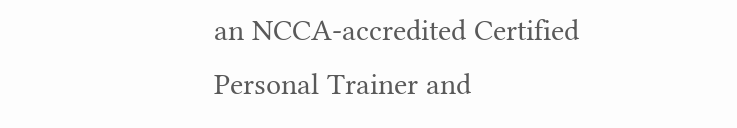an NCCA-accredited Certified Personal Trainer and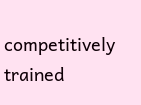competitively trained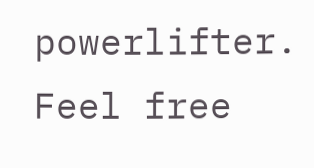powerlifter. Feel free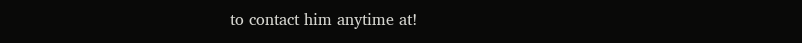to contact him anytime at!